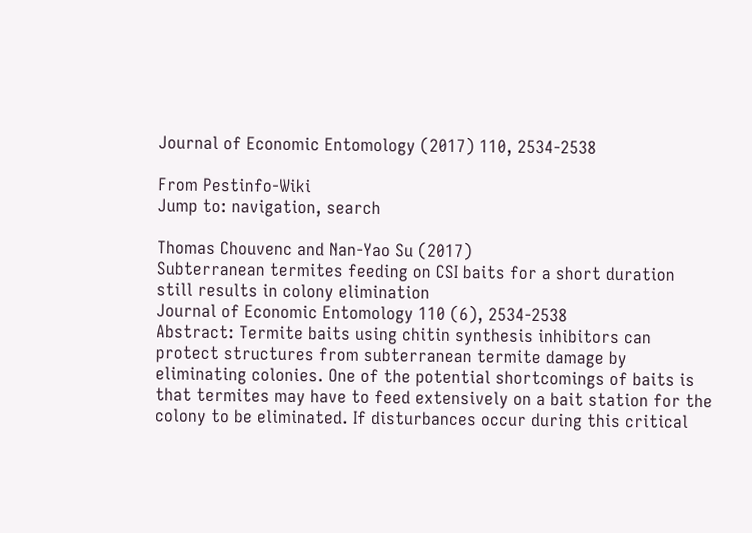Journal of Economic Entomology (2017) 110, 2534-2538

From Pestinfo-Wiki
Jump to: navigation, search

Thomas Chouvenc and Nan-Yao Su (2017)
Subterranean termites feeding on CSI baits for a short duration still results in colony elimination
Journal of Economic Entomology 110 (6), 2534-2538
Abstract: Termite baits using chitin synthesis inhibitors can protect structures from subterranean termite damage by eliminating colonies. One of the potential shortcomings of baits is that termites may have to feed extensively on a bait station for the colony to be eliminated. If disturbances occur during this critical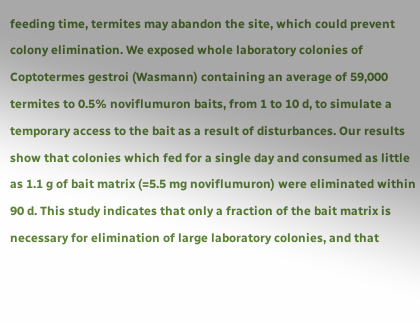feeding time, termites may abandon the site, which could prevent colony elimination. We exposed whole laboratory colonies of Coptotermes gestroi (Wasmann) containing an average of 59,000 termites to 0.5% noviflumuron baits, from 1 to 10 d, to simulate a temporary access to the bait as a result of disturbances. Our results show that colonies which fed for a single day and consumed as little as 1.1 g of bait matrix (=5.5 mg noviflumuron) were eliminated within 90 d. This study indicates that only a fraction of the bait matrix is necessary for elimination of large laboratory colonies, and that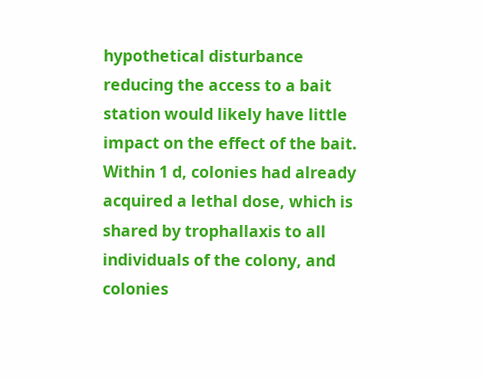hypothetical disturbance reducing the access to a bait station would likely have little impact on the effect of the bait. Within 1 d, colonies had already acquired a lethal dose, which is shared by trophallaxis to all individuals of the colony, and colonies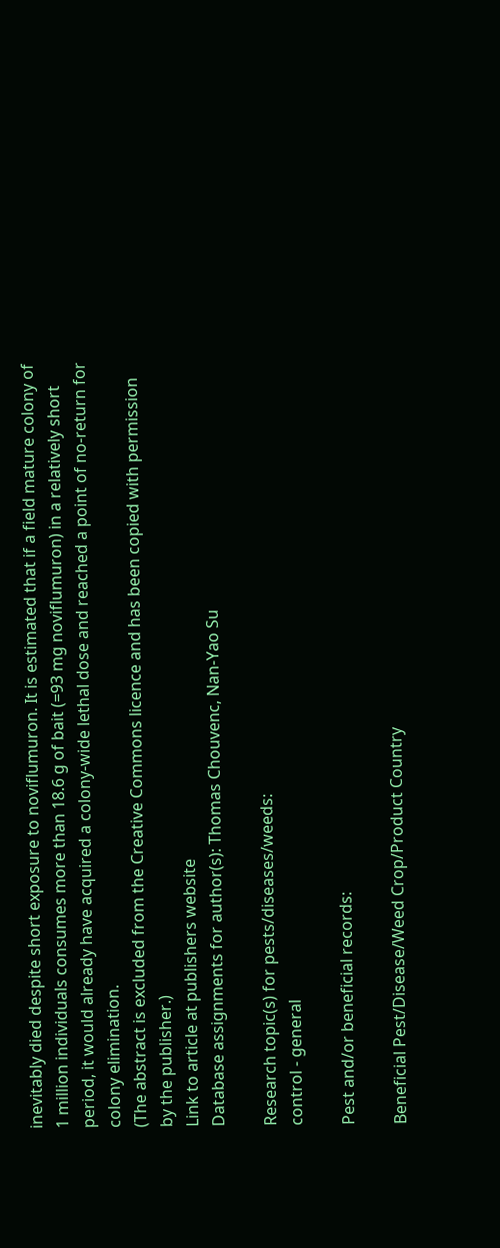inevitably died despite short exposure to noviflumuron. It is estimated that if a field mature colony of 1 million individuals consumes more than 18.6 g of bait (=93 mg noviflumuron) in a relatively short period, it would already have acquired a colony-wide lethal dose and reached a point of no-return for colony elimination.
(The abstract is excluded from the Creative Commons licence and has been copied with permission by the publisher.)
Link to article at publishers website
Database assignments for author(s): Thomas Chouvenc, Nan-Yao Su

Research topic(s) for pests/diseases/weeds:
control - general

Pest and/or beneficial records:

Beneficial Pest/Disease/Weed Crop/Product Country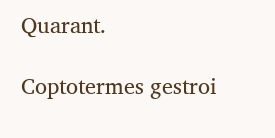Quarant.

Coptotermes gestroi